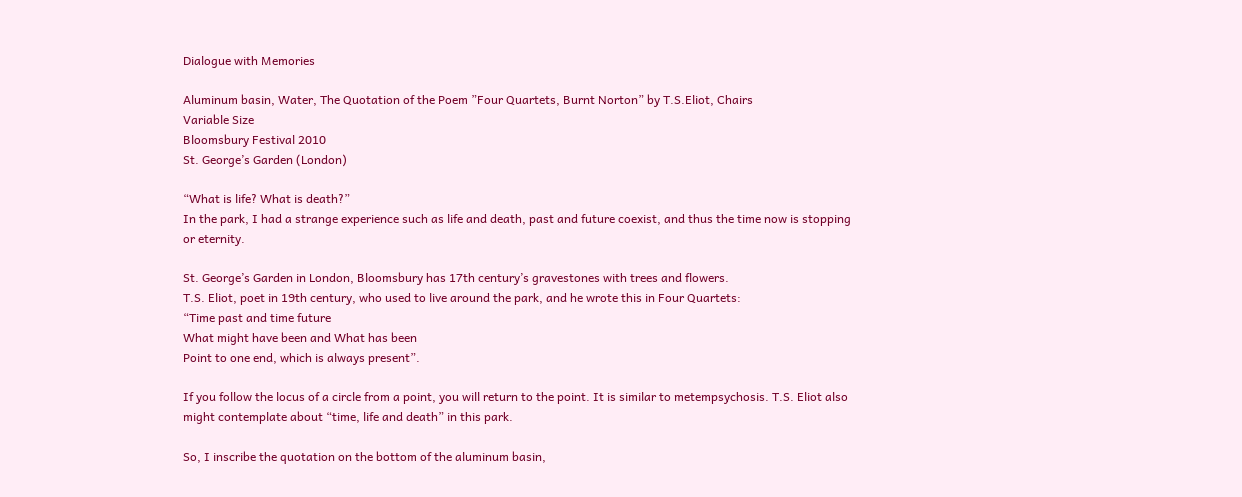Dialogue with Memories

Aluminum basin, Water, The Quotation of the Poem ”Four Quartets, Burnt Norton” by T.S.Eliot, Chairs
Variable Size
Bloomsbury Festival 2010
St. George’s Garden (London)

“What is life? What is death?”
In the park, I had a strange experience such as life and death, past and future coexist, and thus the time now is stopping or eternity.

St. George’s Garden in London, Bloomsbury has 17th century’s gravestones with trees and flowers.
T.S. Eliot, poet in 19th century, who used to live around the park, and he wrote this in Four Quartets:
“Time past and time future
What might have been and What has been
Point to one end, which is always present”.

If you follow the locus of a circle from a point, you will return to the point. It is similar to metempsychosis. T.S. Eliot also might contemplate about “time, life and death” in this park.

So, I inscribe the quotation on the bottom of the aluminum basin,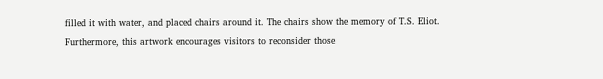filled it with water, and placed chairs around it. The chairs show the memory of T.S. Eliot. Furthermore, this artwork encourages visitors to reconsider those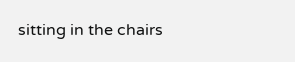sitting in the chairs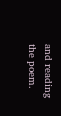and reading the poem.